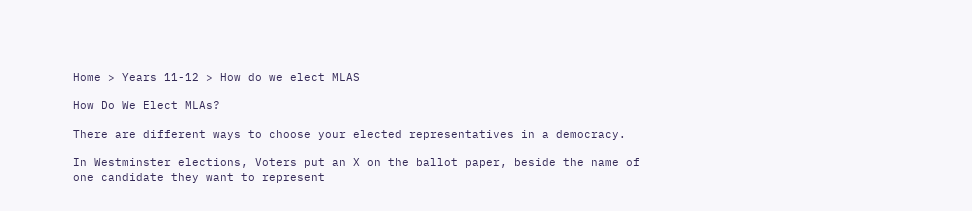Home > Years 11-12 > How do we elect MLAS

How Do We Elect MLAs?

There are different ways to choose your elected representatives in a democracy.

In Westminster elections, Voters put an X on the ballot paper, beside the name of one candidate they want to represent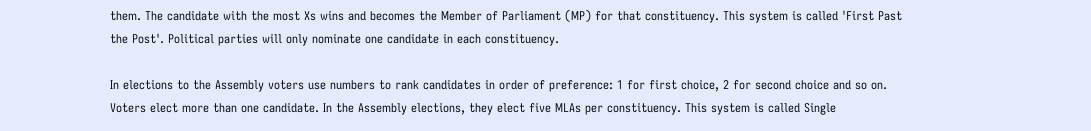them. The candidate with the most Xs wins and becomes the Member of Parliament (MP) for that constituency. This system is called 'First Past the Post'. Political parties will only nominate one candidate in each constituency.

In elections to the Assembly voters use numbers to rank candidates in order of preference: 1 for first choice, 2 for second choice and so on. Voters elect more than one candidate. In the Assembly elections, they elect five MLAs per constituency. This system is called Single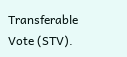Transferable Vote (STV).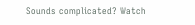Sounds complicated? Watch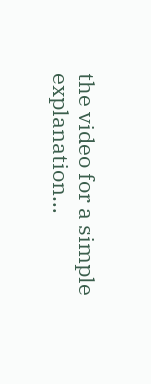the video for a simple explanation…